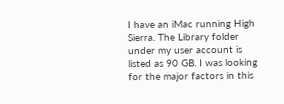I have an iMac running High Sierra. The Library folder under my user account is listed as 90 GB. I was looking for the major factors in this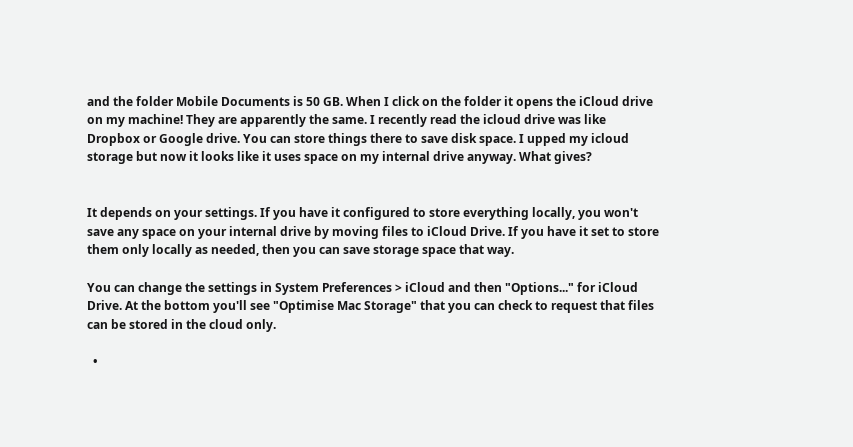and the folder Mobile Documents is 50 GB. When I click on the folder it opens the iCloud drive on my machine! They are apparently the same. I recently read the icloud drive was like Dropbox or Google drive. You can store things there to save disk space. I upped my icloud storage but now it looks like it uses space on my internal drive anyway. What gives?


It depends on your settings. If you have it configured to store everything locally, you won't save any space on your internal drive by moving files to iCloud Drive. If you have it set to store them only locally as needed, then you can save storage space that way.

You can change the settings in System Preferences > iCloud and then "Options..." for iCloud Drive. At the bottom you'll see "Optimise Mac Storage" that you can check to request that files can be stored in the cloud only.

  •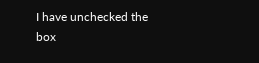I have unchecked the box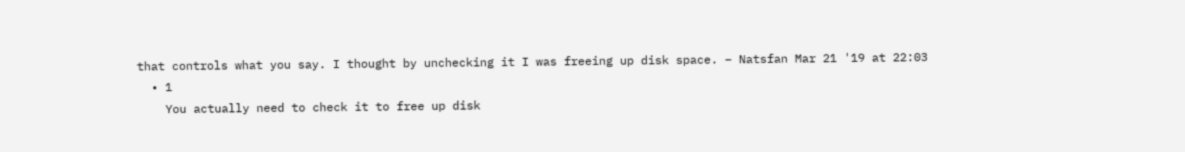that controls what you say. I thought by unchecking it I was freeing up disk space. – Natsfan Mar 21 '19 at 22:03
  • 1
    You actually need to check it to free up disk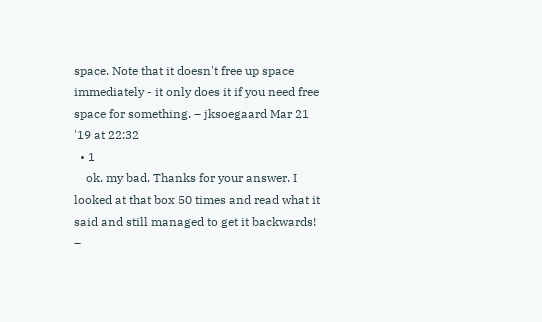space. Note that it doesn't free up space immediately - it only does it if you need free space for something. – jksoegaard Mar 21 '19 at 22:32
  • 1
    ok. my bad. Thanks for your answer. I looked at that box 50 times and read what it said and still managed to get it backwards! –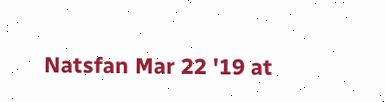Natsfan Mar 22 '19 at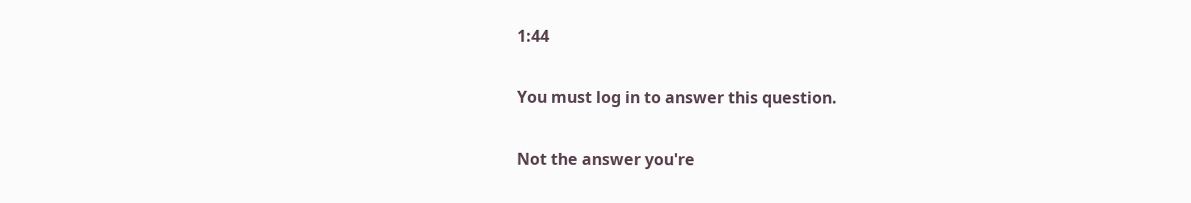1:44

You must log in to answer this question.

Not the answer you're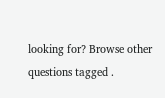looking for? Browse other questions tagged .